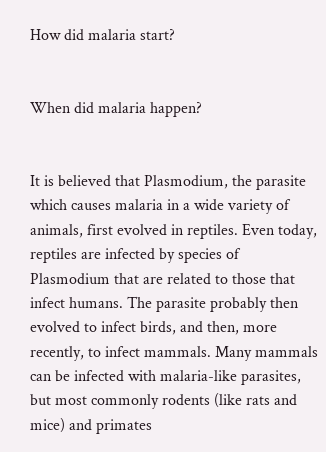How did malaria start?


When did malaria happen?


It is believed that Plasmodium, the parasite which causes malaria in a wide variety of animals, first evolved in reptiles. Even today, reptiles are infected by species of Plasmodium that are related to those that infect humans. The parasite probably then evolved to infect birds, and then, more recently, to infect mammals. Many mammals can be infected with malaria-like parasites, but most commonly rodents (like rats and mice) and primates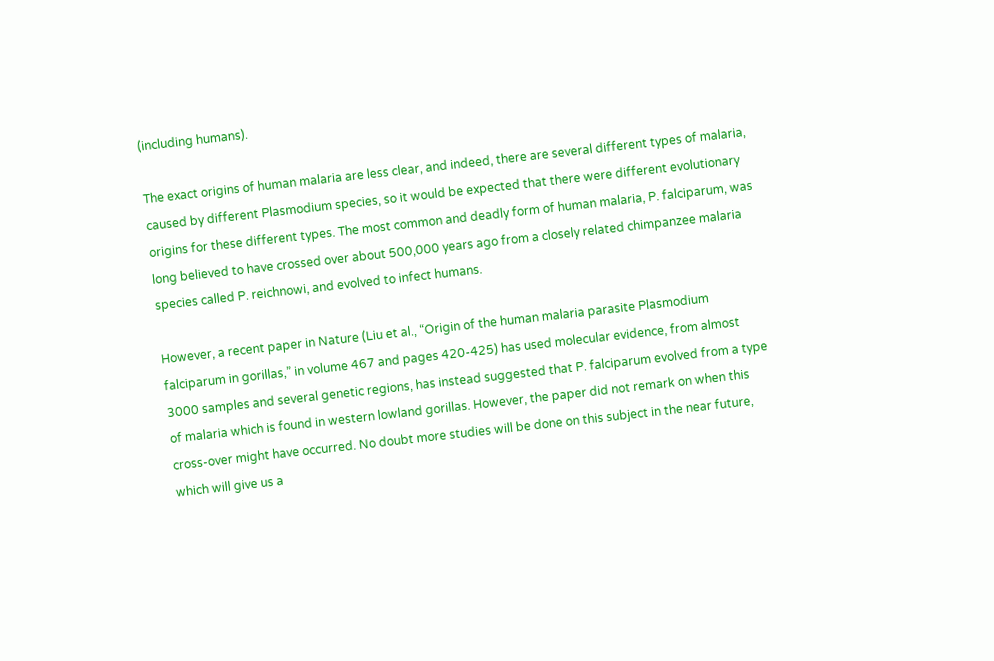(including humans).

The exact origins of human malaria are less clear, and indeed, there are several different types of malaria, caused by different Plasmodium species, so it would be expected that there were different evolutionary origins for these different types. The most common and deadly form of human malaria, P. falciparum, was long believed to have crossed over about 500,000 years ago from a closely related chimpanzee malaria species called P. reichnowi, and evolved to infect humans.

However, a recent paper in Nature (Liu et al., “Origin of the human malaria parasite Plasmodium falciparum in gorillas,” in volume 467 and pages 420-425) has used molecular evidence, from almost 3000 samples and several genetic regions, has instead suggested that P. falciparum evolved from a type of malaria which is found in western lowland gorillas. However, the paper did not remark on when this cross-over might have occurred. No doubt more studies will be done on this subject in the near future, which will give us a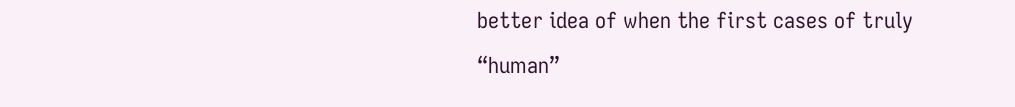better idea of when the first cases of truly “human”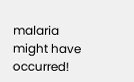malaria might have occurred!